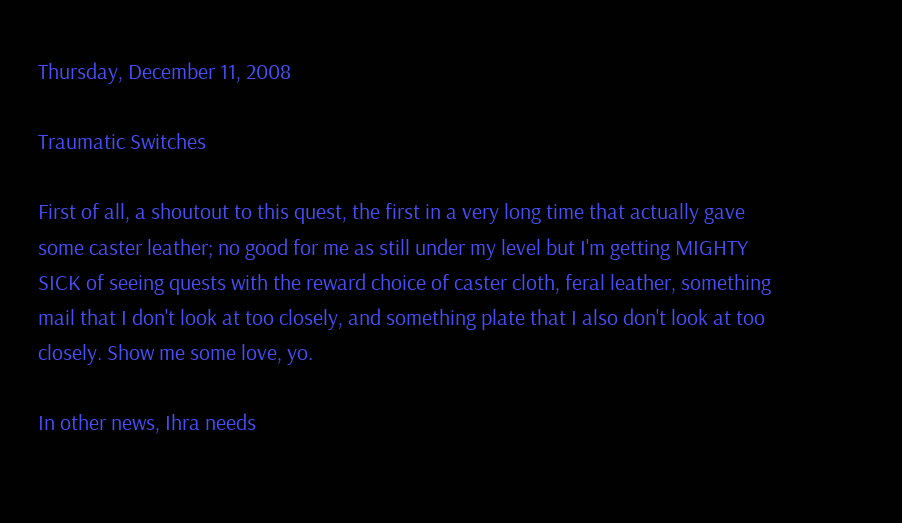Thursday, December 11, 2008

Traumatic Switches

First of all, a shoutout to this quest, the first in a very long time that actually gave some caster leather; no good for me as still under my level but I'm getting MIGHTY SICK of seeing quests with the reward choice of caster cloth, feral leather, something mail that I don't look at too closely, and something plate that I also don't look at too closely. Show me some love, yo.

In other news, Ihra needs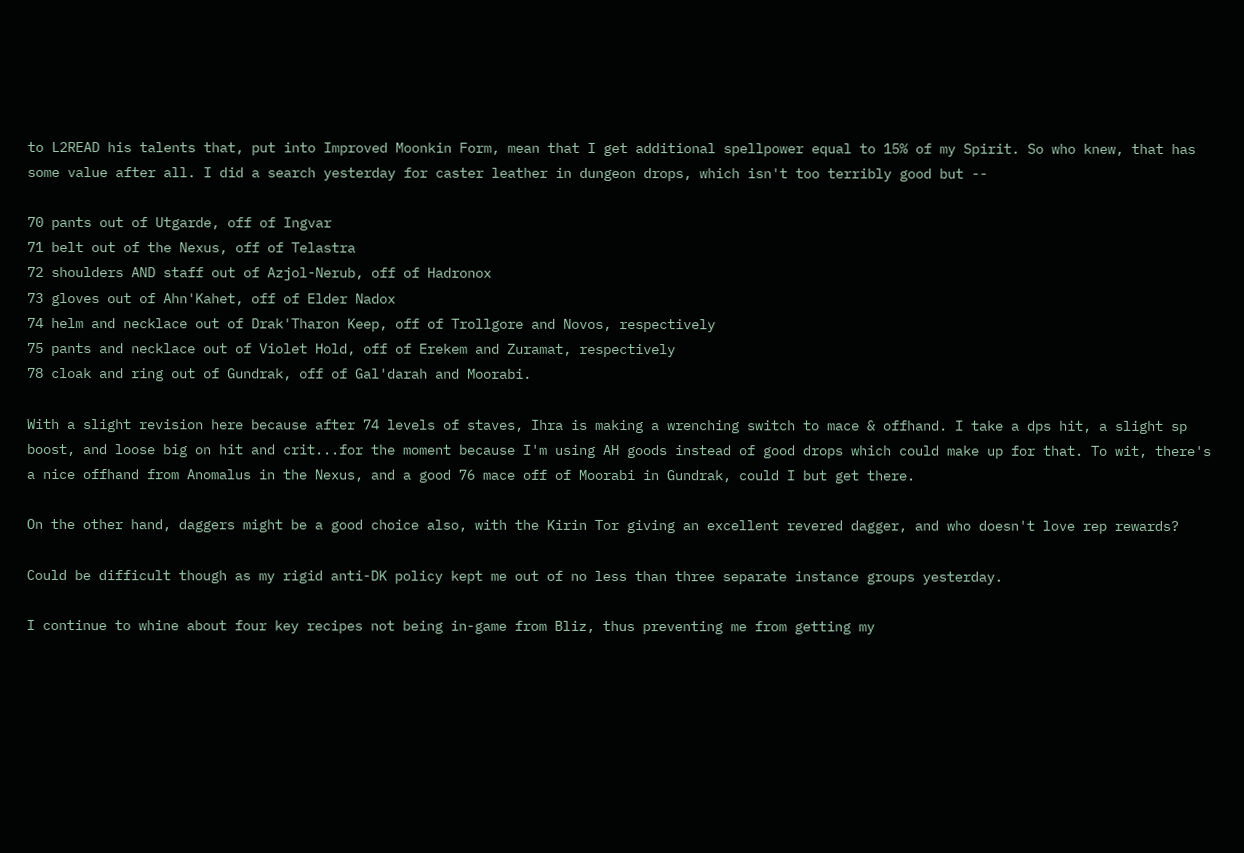to L2READ his talents that, put into Improved Moonkin Form, mean that I get additional spellpower equal to 15% of my Spirit. So who knew, that has some value after all. I did a search yesterday for caster leather in dungeon drops, which isn't too terribly good but --

70 pants out of Utgarde, off of Ingvar
71 belt out of the Nexus, off of Telastra
72 shoulders AND staff out of Azjol-Nerub, off of Hadronox
73 gloves out of Ahn'Kahet, off of Elder Nadox
74 helm and necklace out of Drak'Tharon Keep, off of Trollgore and Novos, respectively
75 pants and necklace out of Violet Hold, off of Erekem and Zuramat, respectively
78 cloak and ring out of Gundrak, off of Gal'darah and Moorabi.

With a slight revision here because after 74 levels of staves, Ihra is making a wrenching switch to mace & offhand. I take a dps hit, a slight sp boost, and loose big on hit and crit...for the moment because I'm using AH goods instead of good drops which could make up for that. To wit, there's a nice offhand from Anomalus in the Nexus, and a good 76 mace off of Moorabi in Gundrak, could I but get there.

On the other hand, daggers might be a good choice also, with the Kirin Tor giving an excellent revered dagger, and who doesn't love rep rewards?

Could be difficult though as my rigid anti-DK policy kept me out of no less than three separate instance groups yesterday.

I continue to whine about four key recipes not being in-game from Bliz, thus preventing me from getting my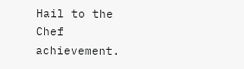Hail to the Chef achievement.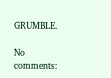GRUMBLE.

No comments: